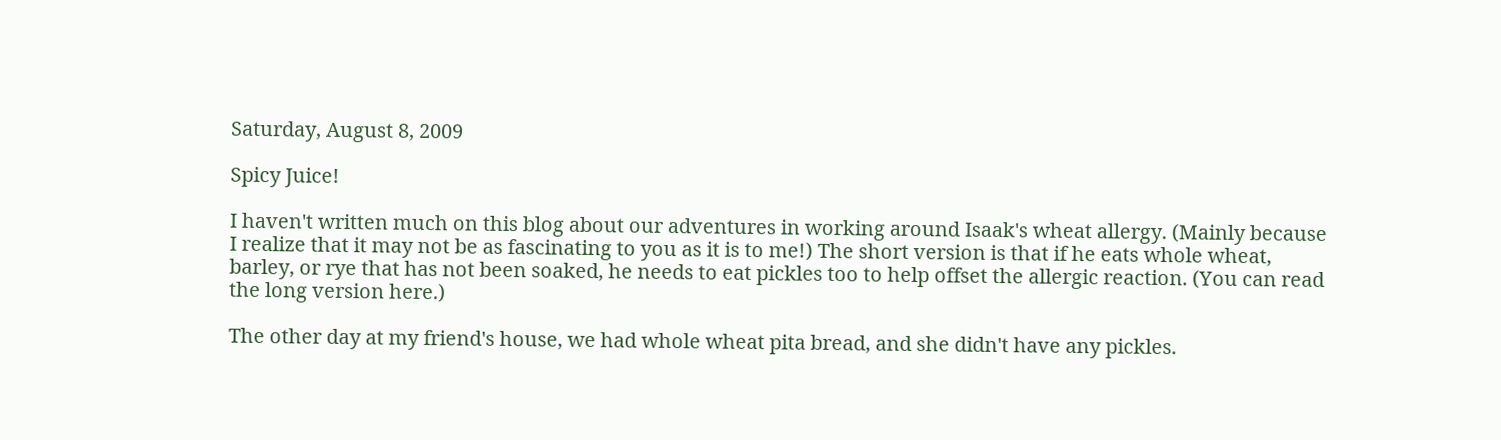Saturday, August 8, 2009

Spicy Juice!

I haven't written much on this blog about our adventures in working around Isaak's wheat allergy. (Mainly because I realize that it may not be as fascinating to you as it is to me!) The short version is that if he eats whole wheat, barley, or rye that has not been soaked, he needs to eat pickles too to help offset the allergic reaction. (You can read the long version here.)

The other day at my friend's house, we had whole wheat pita bread, and she didn't have any pickles.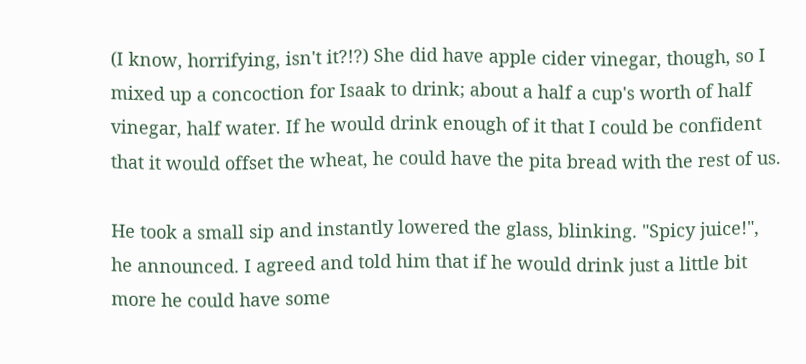(I know, horrifying, isn't it?!?) She did have apple cider vinegar, though, so I mixed up a concoction for Isaak to drink; about a half a cup's worth of half vinegar, half water. If he would drink enough of it that I could be confident that it would offset the wheat, he could have the pita bread with the rest of us.

He took a small sip and instantly lowered the glass, blinking. "Spicy juice!", he announced. I agreed and told him that if he would drink just a little bit more he could have some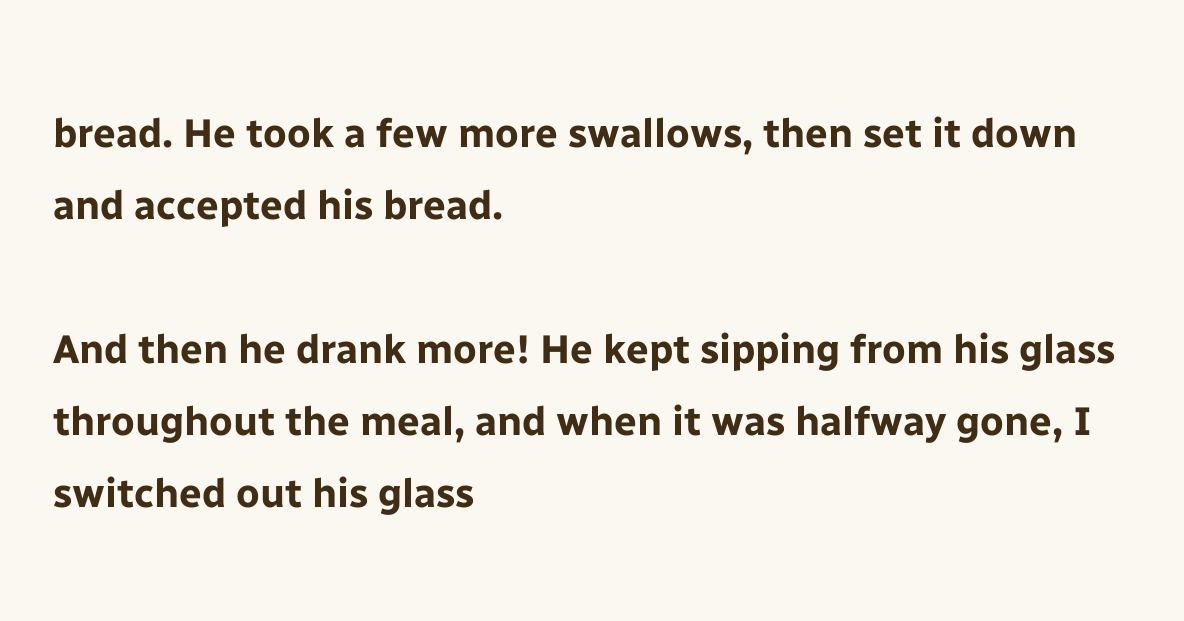bread. He took a few more swallows, then set it down and accepted his bread.

And then he drank more! He kept sipping from his glass throughout the meal, and when it was halfway gone, I switched out his glass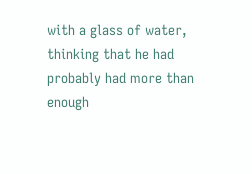with a glass of water, thinking that he had probably had more than enough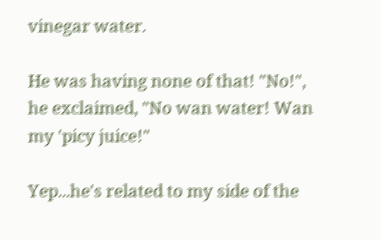vinegar water.

He was having none of that! "No!", he exclaimed, "No wan water! Wan my 'picy juice!"

Yep...he's related to my side of the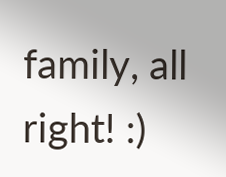family, all right! :)